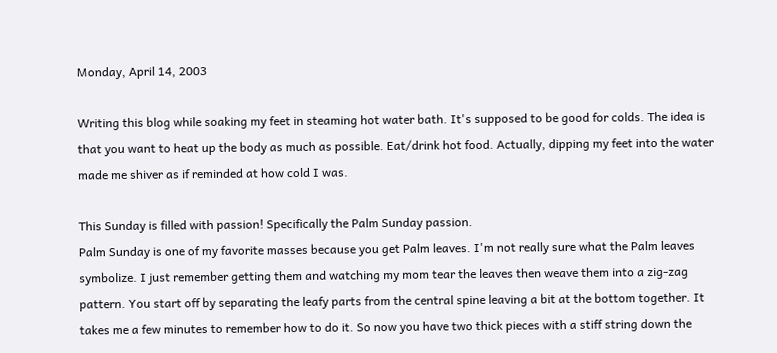Monday, April 14, 2003

Writing this blog while soaking my feet in steaming hot water bath. It's supposed to be good for colds. The idea is that you want to heat up the body as much as possible. Eat/drink hot food. Actually, dipping my feet into the water made me shiver as if reminded at how cold I was.

This Sunday is filled with passion! Specifically the Palm Sunday passion.
Palm Sunday is one of my favorite masses because you get Palm leaves. I'm not really sure what the Palm leaves symbolize. I just remember getting them and watching my mom tear the leaves then weave them into a zig-zag pattern. You start off by separating the leafy parts from the central spine leaving a bit at the bottom together. It takes me a few minutes to remember how to do it. So now you have two thick pieces with a stiff string down the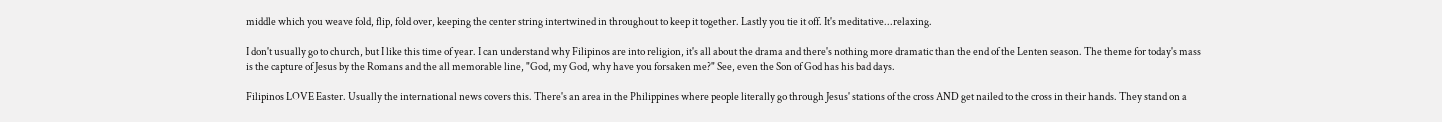middle which you weave fold, flip, fold over, keeping the center string intertwined in throughout to keep it together. Lastly you tie it off. It's meditative...relaxing.

I don't usually go to church, but I like this time of year. I can understand why Filipinos are into religion, it's all about the drama and there's nothing more dramatic than the end of the Lenten season. The theme for today's mass is the capture of Jesus by the Romans and the all memorable line, "God, my God, why have you forsaken me?" See, even the Son of God has his bad days.

Filipinos LOVE Easter. Usually the international news covers this. There's an area in the Philippines where people literally go through Jesus' stations of the cross AND get nailed to the cross in their hands. They stand on a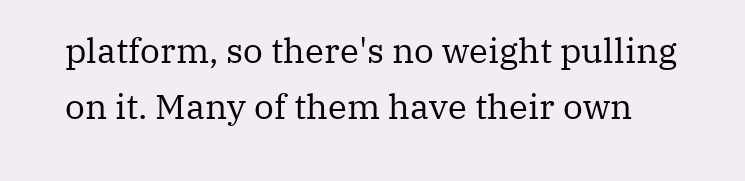platform, so there's no weight pulling on it. Many of them have their own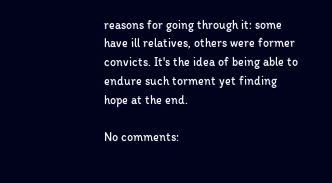reasons for going through it: some have ill relatives, others were former convicts. It's the idea of being able to endure such torment yet finding hope at the end.

No comments: